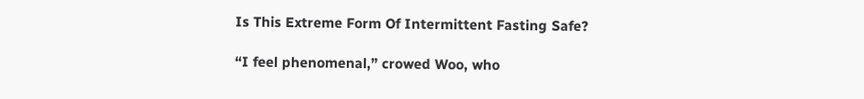Is This Extreme Form Of Intermittent Fasting Safe?

“I feel phenomenal,” crowed Woo, who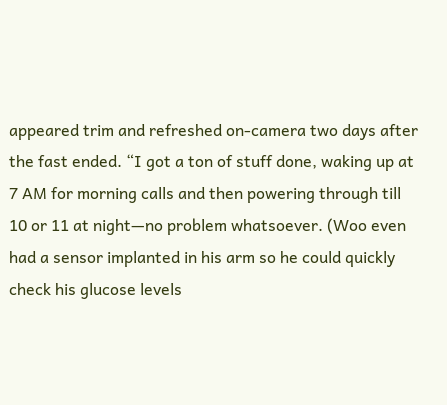appeared trim and refreshed on-camera two days after the fast ended. “I got a ton of stuff done, waking up at 7 AM for morning calls and then powering through till 10 or 11 at night—no problem whatsoever. (Woo even had a sensor implanted in his arm so he could quickly check his glucose levels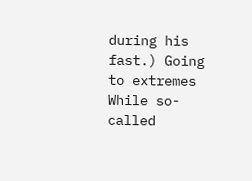during his fast.) Going to extremes While so-called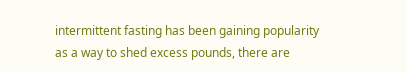intermittent fasting has been gaining popularity as a way to shed excess pounds, there are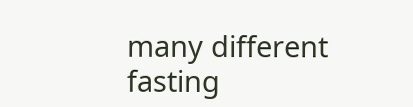many different fasting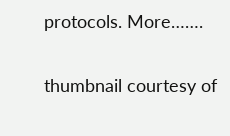protocols. More…….

thumbnail courtesy of